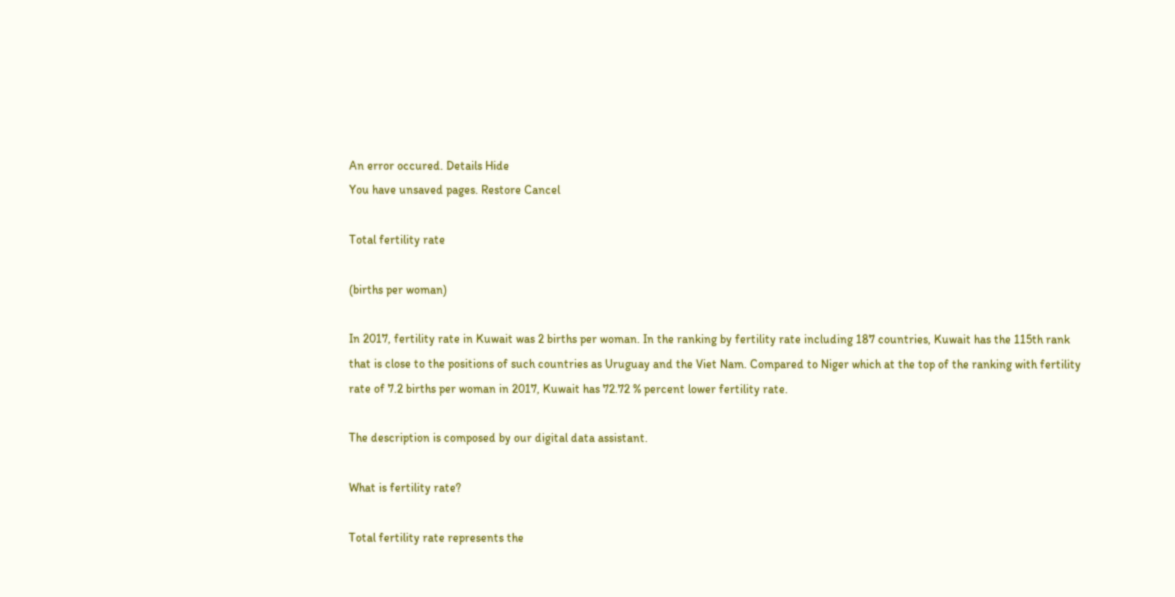An error occured. Details Hide
You have unsaved pages. Restore Cancel

Total fertility rate

(births per woman)

In 2017, fertility rate in Kuwait was 2 births per woman. In the ranking by fertility rate including 187 countries, Kuwait has the 115th rank that is close to the positions of such countries as Uruguay and the Viet Nam. Compared to Niger which at the top of the ranking with fertility rate of 7.2 births per woman in 2017, Kuwait has 72.72 % percent lower fertility rate.

The description is composed by our digital data assistant.

What is fertility rate?

Total fertility rate represents the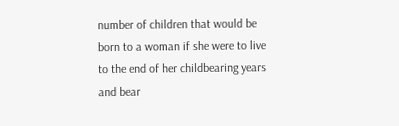number of children that would be born to a woman if she were to live to the end of her childbearing years and bear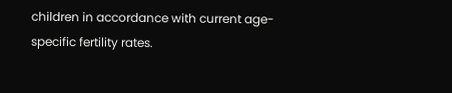children in accordance with current age-specific fertility rates.